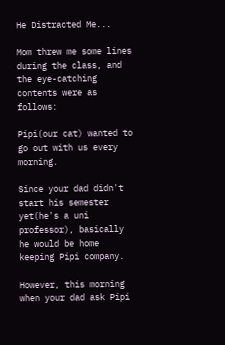He Distracted Me...

Mom threw me some lines during the class, and the eye-catching contents were as follows:

Pipi(our cat) wanted to go out with us every morning.

Since your dad didn't start his semester yet(he's a uni professor), basically he would be home keeping Pipi company.

However, this morning when your dad ask Pipi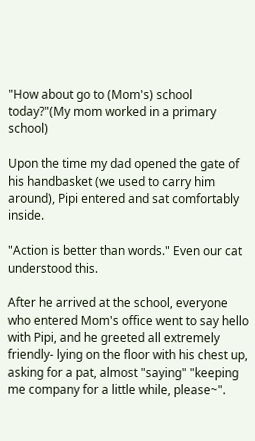"How about go to (Mom's) school today?"(My mom worked in a primary school)

Upon the time my dad opened the gate of his handbasket (we used to carry him around), Pipi entered and sat comfortably inside.

"Action is better than words." Even our cat understood this.

After he arrived at the school, everyone who entered Mom's office went to say hello with Pipi, and he greeted all extremely friendly- lying on the floor with his chest up, asking for a pat, almost "saying" "keeping me company for a little while, please~".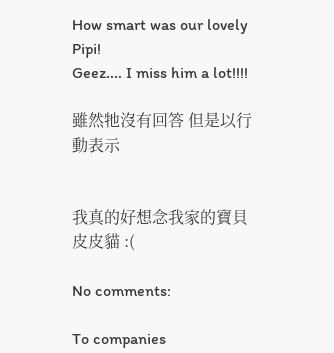How smart was our lovely Pipi!
Geez.... I miss him a lot!!!!

雖然牠沒有回答 但是以行動表示


我真的好想念我家的寶貝皮皮貓 :(

No comments:

To companies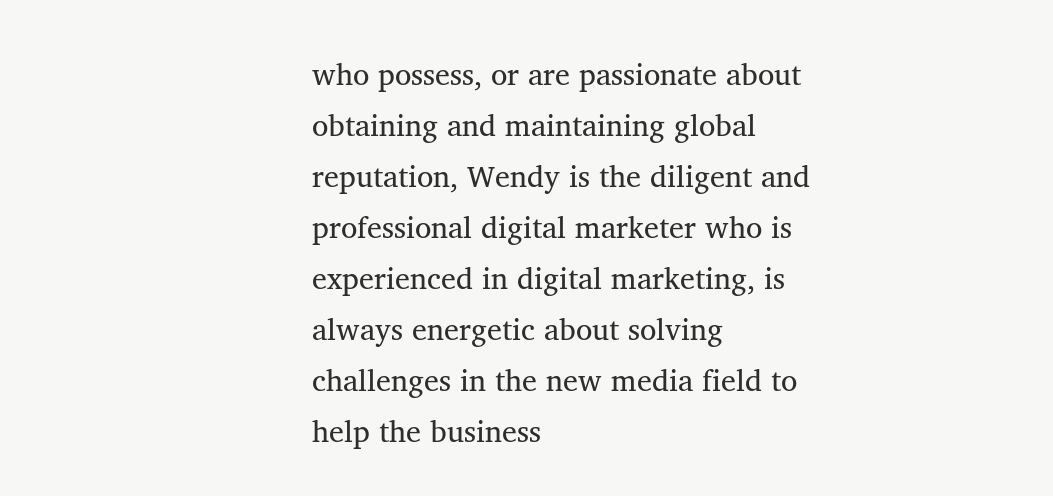who possess, or are passionate about obtaining and maintaining global reputation, Wendy is the diligent and professional digital marketer who is experienced in digital marketing, is always energetic about solving challenges in the new media field to help the business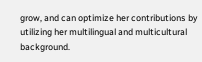grow, and can optimize her contributions by utilizing her multilingual and multicultural background.